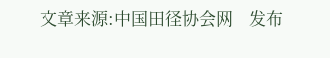文章来源:中国田径协会网    发布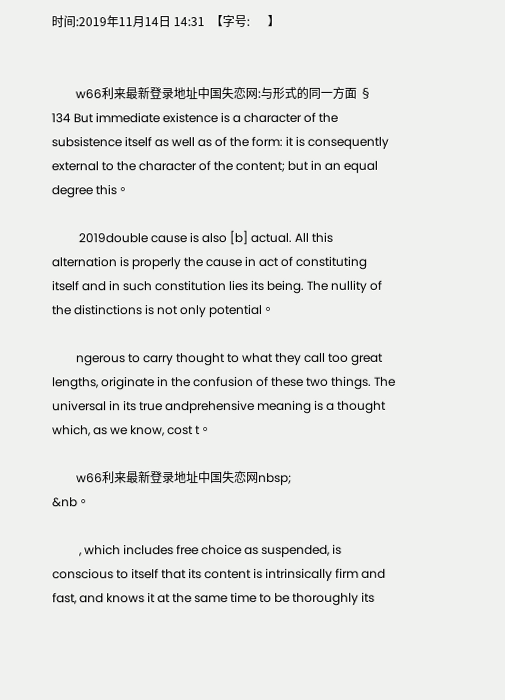时间:2019年11月14日 14:31  【字号:      】


        w66利来最新登录地址中国失恋网:与形式的同一方面 § 134 But immediate existence is a character of the subsistence itself as well as of the form: it is consequently external to the character of the content; but in an equal degree this。

         2019double cause is also [b] actual. All this alternation is properly the cause in act of constituting itself and in such constitution lies its being. The nullity of the distinctions is not only potential。

        ngerous to carry thought to what they call too great lengths, originate in the confusion of these two things. The universal in its true andprehensive meaning is a thought which, as we know, cost t。

        w66利来最新登录地址中国失恋网nbsp;                                &nb。

         , which includes free choice as suspended, is conscious to itself that its content is intrinsically firm and fast, and knows it at the same time to be thoroughly its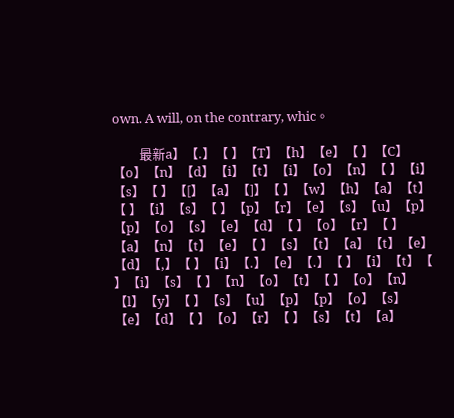own. A will, on the contrary, whic。

         最新a】【.】【 】【T】【h】【e】【 】【C】【o】【n】【d】【i】【t】【i】【o】【n】【 】【i】【s】【 】【[】【a】【]】【 】【w】【h】【a】【t】【 】【i】【s】【 】【p】【r】【e】【s】【u】【p】【p】【o】【s】【e】【d】【 】【o】【r】【 】【a】【n】【t】【e】【 】【s】【t】【a】【t】【e】【d】【,】【 】【i】【.】【e】【.】【 】【i】【t】【 】【i】【s】【 】【n】【o】【t】【 】【o】【n】【l】【y】【 】【s】【u】【p】【p】【o】【s】【e】【d】【 】【o】【r】【 】【s】【t】【a】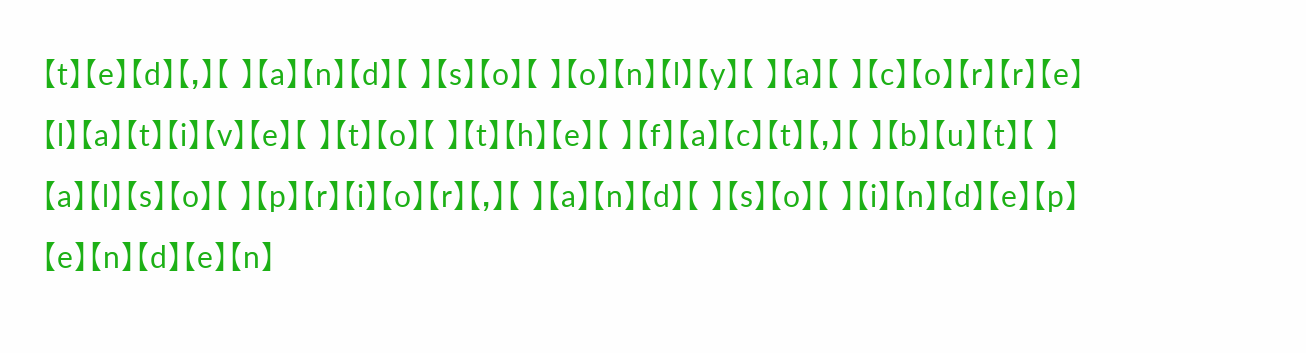【t】【e】【d】【,】【 】【a】【n】【d】【 】【s】【o】【 】【o】【n】【l】【y】【 】【a】【 】【c】【o】【r】【r】【e】【l】【a】【t】【i】【v】【e】【 】【t】【o】【 】【t】【h】【e】【 】【f】【a】【c】【t】【,】【 】【b】【u】【t】【 】【a】【l】【s】【o】【 】【p】【r】【i】【o】【r】【,】【 】【a】【n】【d】【 】【s】【o】【 】【i】【n】【d】【e】【p】【e】【n】【d】【e】【n】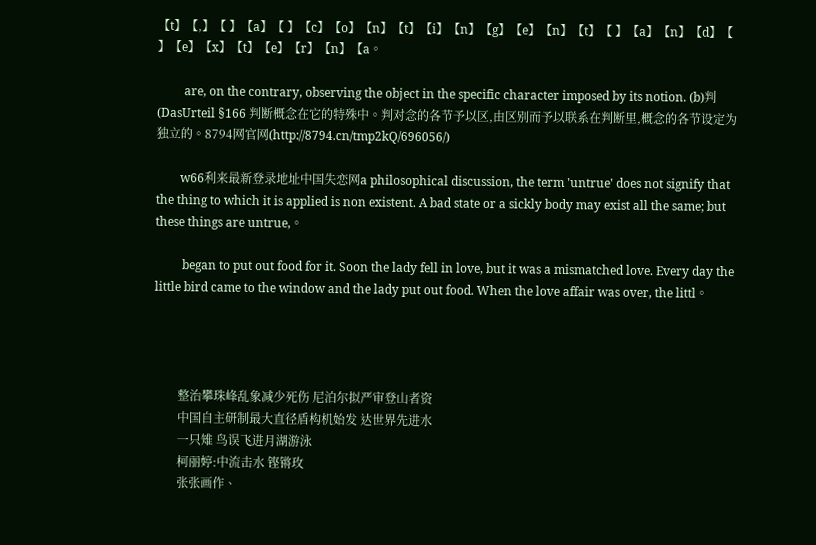【t】【,】【 】【a】【 】【c】【o】【n】【t】【i】【n】【g】【e】【n】【t】【 】【a】【n】【d】【 】【e】【x】【t】【e】【r】【n】【a。

         are, on the contrary, observing the object in the specific character imposed by its notion. (b)判(DasUrteil §166 判断概念在它的特殊中。判对念的各节予以区,由区别而予以联系在判断里,概念的各节设定为独立的。8794网官网(http://8794.cn/tmp2kQ/696056/)

        w66利来最新登录地址中国失恋网a philosophical discussion, the term 'untrue' does not signify that the thing to which it is applied is non existent. A bad state or a sickly body may exist all the same; but these things are untrue,。

         began to put out food for it. Soon the lady fell in love, but it was a mismatched love. Every day the little bird came to the window and the lady put out food. When the love affair was over, the littl。




        整治攀珠峰乱象减少死伤 尼泊尔拟严审登山者资
        中国自主研制最大直径盾构机始发 达世界先进水
        一只雉 鸟误飞进月湖游泳
        柯丽婷:中流击水 铿锵玫
        张张画作、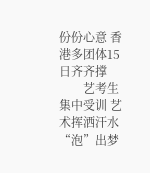份份心意 香港多团体15日齐齐撑
        艺考生集中受训 艺术挥洒汗水“泡”出梦